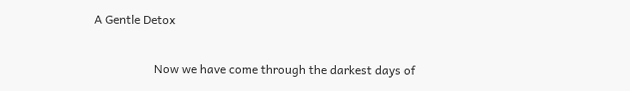A Gentle Detox

                    Now we have come through the darkest days of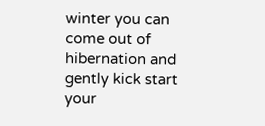winter you can come out of
hibernation and gently kick start your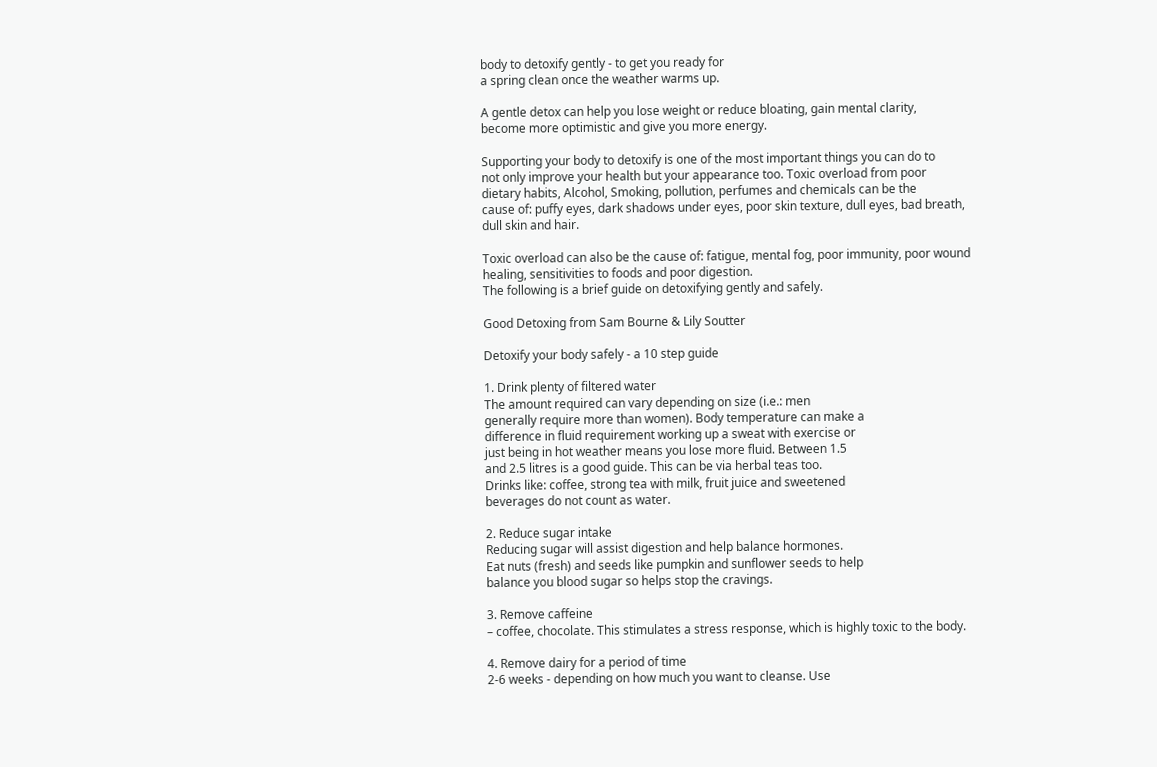body to detoxify gently - to get you ready for
a spring clean once the weather warms up.

A gentle detox can help you lose weight or reduce bloating, gain mental clarity,
become more optimistic and give you more energy.

Supporting your body to detoxify is one of the most important things you can do to
not only improve your health but your appearance too. Toxic overload from poor
dietary habits, Alcohol, Smoking, pollution, perfumes and chemicals can be the
cause of: puffy eyes, dark shadows under eyes, poor skin texture, dull eyes, bad breath,
dull skin and hair.

Toxic overload can also be the cause of: fatigue, mental fog, poor immunity, poor wound
healing, sensitivities to foods and poor digestion.
The following is a brief guide on detoxifying gently and safely.

Good Detoxing from Sam Bourne & Lily Soutter

Detoxify your body safely - a 10 step guide

1. Drink plenty of filtered water
The amount required can vary depending on size (i.e.: men
generally require more than women). Body temperature can make a
difference in fluid requirement working up a sweat with exercise or
just being in hot weather means you lose more fluid. Between 1.5
and 2.5 litres is a good guide. This can be via herbal teas too.
Drinks like: coffee, strong tea with milk, fruit juice and sweetened
beverages do not count as water.

2. Reduce sugar intake
Reducing sugar will assist digestion and help balance hormones.
Eat nuts (fresh) and seeds like pumpkin and sunflower seeds to help
balance you blood sugar so helps stop the cravings.

3. Remove caffeine
– coffee, chocolate. This stimulates a stress response, which is highly toxic to the body.

4. Remove dairy for a period of time
2-6 weeks - depending on how much you want to cleanse. Use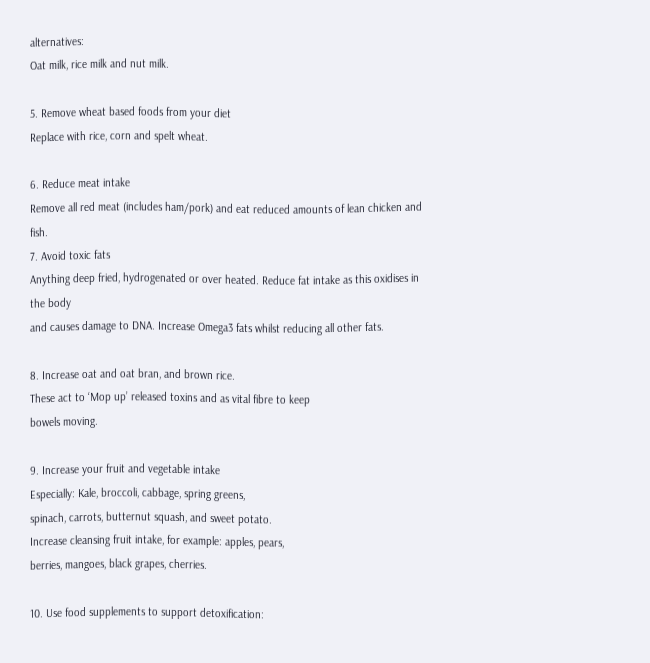alternatives:
Oat milk, rice milk and nut milk.

5. Remove wheat based foods from your diet
Replace with rice, corn and spelt wheat.

6. Reduce meat intake
Remove all red meat (includes ham/pork) and eat reduced amounts of lean chicken and fish.
7. Avoid toxic fats
Anything deep fried, hydrogenated or over heated. Reduce fat intake as this oxidises in the body
and causes damage to DNA. Increase Omega3 fats whilst reducing all other fats.

8. Increase oat and oat bran, and brown rice.
These act to ‘Mop up’ released toxins and as vital fibre to keep
bowels moving.

9. Increase your fruit and vegetable intake
Especially: Kale, broccoli, cabbage, spring greens,
spinach, carrots, butternut squash, and sweet potato.
Increase cleansing fruit intake, for example: apples, pears,
berries, mangoes, black grapes, cherries.

10. Use food supplements to support detoxification: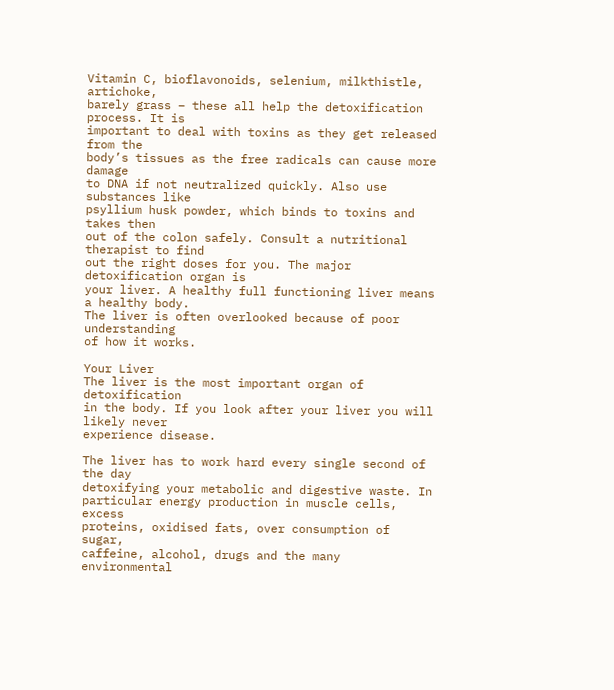Vitamin C, bioflavonoids, selenium, milkthistle, artichoke,
barely grass – these all help the detoxification process. It is
important to deal with toxins as they get released from the
body’s tissues as the free radicals can cause more damage
to DNA if not neutralized quickly. Also use substances like
psyllium husk powder, which binds to toxins and takes then
out of the colon safely. Consult a nutritional therapist to find
out the right doses for you. The major detoxification organ is
your liver. A healthy full functioning liver means a healthy body.
The liver is often overlooked because of poor understanding
of how it works.

Your Liver
The liver is the most important organ of detoxification
in the body. If you look after your liver you will likely never
experience disease.

The liver has to work hard every single second of the day
detoxifying your metabolic and digestive waste. In
particular energy production in muscle cells, excess
proteins, oxidised fats, over consumption of sugar,
caffeine, alcohol, drugs and the many environmental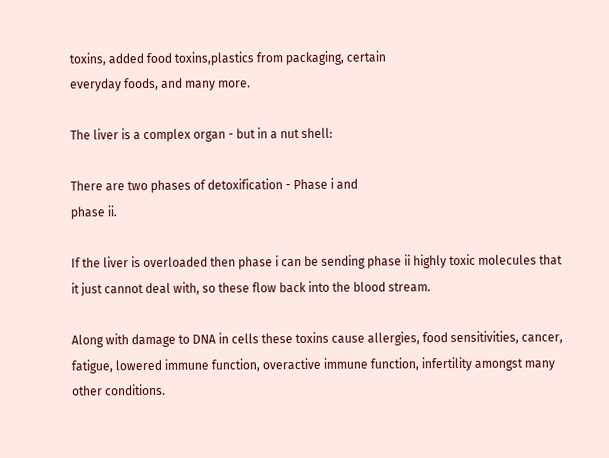toxins, added food toxins,plastics from packaging, certain
everyday foods, and many more.

The liver is a complex organ - but in a nut shell:

There are two phases of detoxification - Phase i and
phase ii.

If the liver is overloaded then phase i can be sending phase ii highly toxic molecules that
it just cannot deal with, so these flow back into the blood stream.

Along with damage to DNA in cells these toxins cause allergies, food sensitivities, cancer,
fatigue, lowered immune function, overactive immune function, infertility amongst many
other conditions.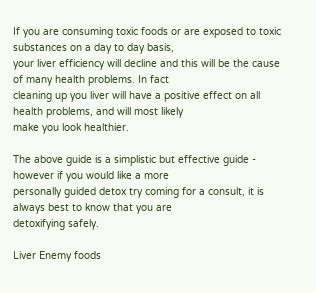If you are consuming toxic foods or are exposed to toxic substances on a day to day basis,
your liver efficiency will decline and this will be the cause of many health problems. In fact
cleaning up you liver will have a positive effect on all health problems, and will most likely
make you look healthier.

The above guide is a simplistic but effective guide - however if you would like a more
personally guided detox try coming for a consult, it is always best to know that you are
detoxifying safely.

Liver Enemy foods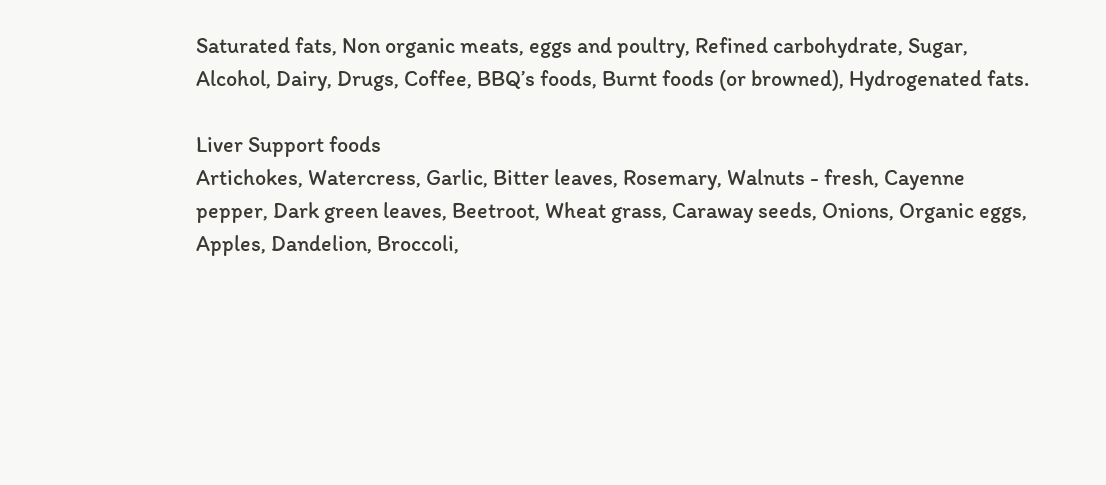Saturated fats, Non organic meats, eggs and poultry, Refined carbohydrate, Sugar,
Alcohol, Dairy, Drugs, Coffee, BBQ’s foods, Burnt foods (or browned), Hydrogenated fats.

Liver Support foods
Artichokes, Watercress, Garlic, Bitter leaves, Rosemary, Walnuts - fresh, Cayenne
pepper, Dark green leaves, Beetroot, Wheat grass, Caraway seeds, Onions, Organic eggs,
Apples, Dandelion, Broccoli,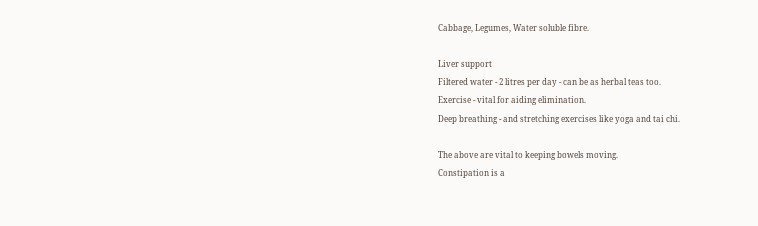Cabbage, Legumes, Water soluble fibre.

Liver support
Filtered water - 2 litres per day - can be as herbal teas too.
Exercise - vital for aiding elimination.
Deep breathing - and stretching exercises like yoga and tai chi.

The above are vital to keeping bowels moving.
Constipation is a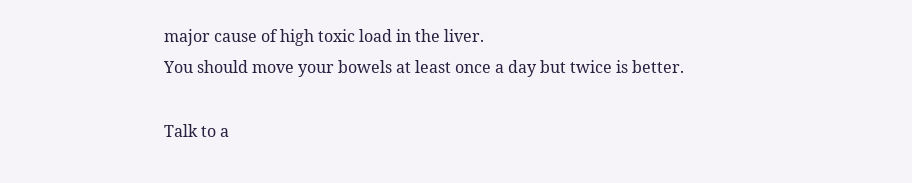major cause of high toxic load in the liver.
You should move your bowels at least once a day but twice is better.

Talk to a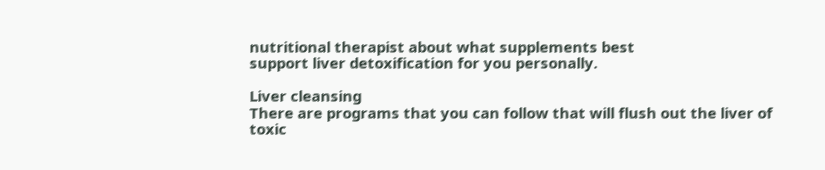nutritional therapist about what supplements best
support liver detoxification for you personally.

Liver cleansing
There are programs that you can follow that will flush out the liver of
toxic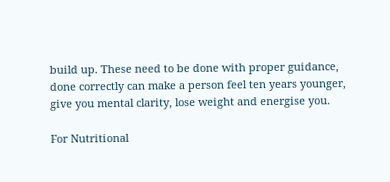build up. These need to be done with proper guidance,
done correctly can make a person feel ten years younger,
give you mental clarity, lose weight and energise you.

For Nutritional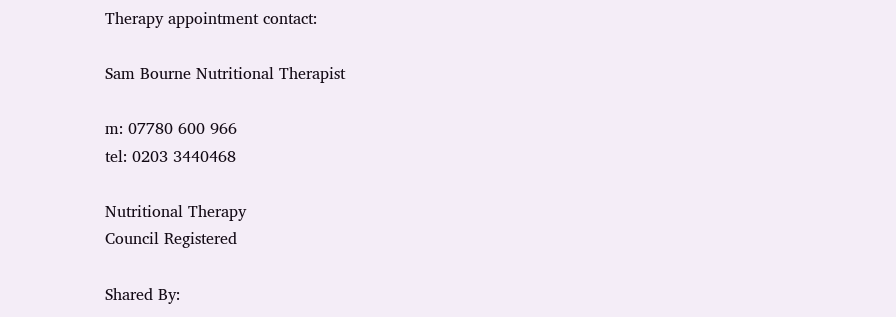Therapy appointment contact:

Sam Bourne Nutritional Therapist

m: 07780 600 966
tel: 0203 3440468

Nutritional Therapy
Council Registered

Shared By: